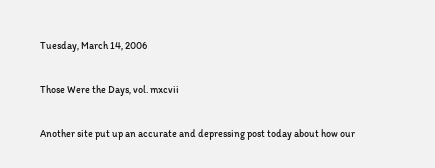Tuesday, March 14, 2006

Those Were the Days, vol. mxcvii

Another site put up an accurate and depressing post today about how our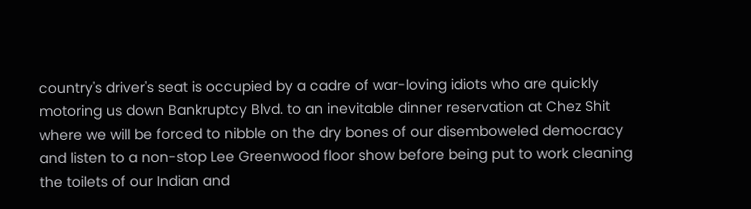country's driver's seat is occupied by a cadre of war-loving idiots who are quickly motoring us down Bankruptcy Blvd. to an inevitable dinner reservation at Chez Shit where we will be forced to nibble on the dry bones of our disemboweled democracy and listen to a non-stop Lee Greenwood floor show before being put to work cleaning the toilets of our Indian and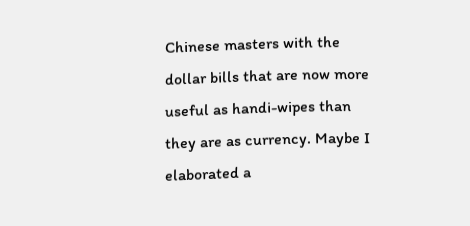Chinese masters with the dollar bills that are now more useful as handi-wipes than they are as currency. Maybe I elaborated a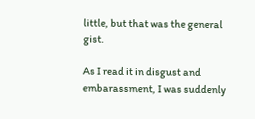little, but that was the general gist.

As I read it in disgust and embarassment, I was suddenly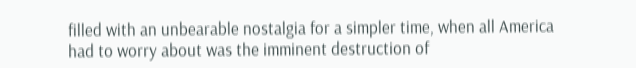filled with an unbearable nostalgia for a simpler time, when all America had to worry about was the imminent destruction of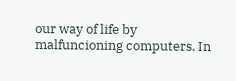our way of life by malfuncioning computers. In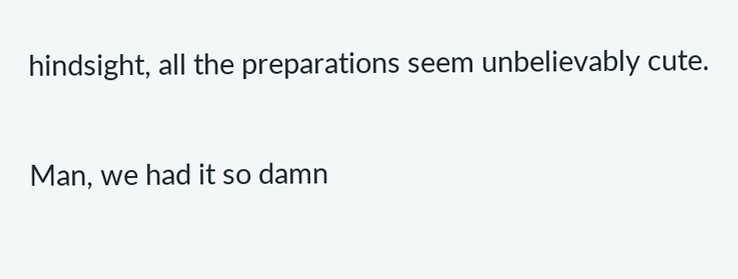hindsight, all the preparations seem unbelievably cute.

Man, we had it so damn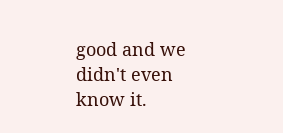good and we didn't even know it.